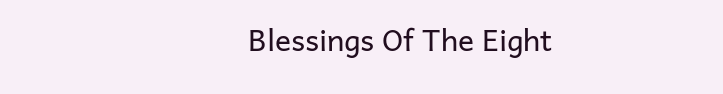Blessings Of The Eight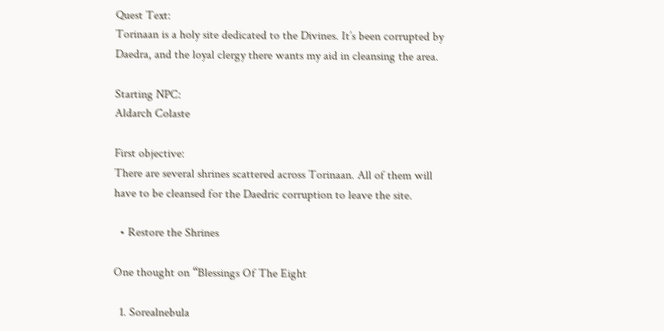Quest Text:
Torinaan is a holy site dedicated to the Divines. It’s been corrupted by Daedra, and the loyal clergy there wants my aid in cleansing the area.

Starting NPC:
Aldarch Colaste

First objective:
There are several shrines scattered across Torinaan. All of them will have to be cleansed for the Daedric corruption to leave the site.

  • Restore the Shrines

One thought on “Blessings Of The Eight

  1. Sorealnebula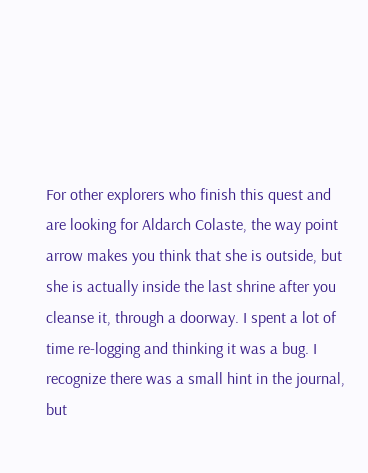For other explorers who finish this quest and are looking for Aldarch Colaste, the way point arrow makes you think that she is outside, but she is actually inside the last shrine after you cleanse it, through a doorway. I spent a lot of time re-logging and thinking it was a bug. I recognize there was a small hint in the journal, but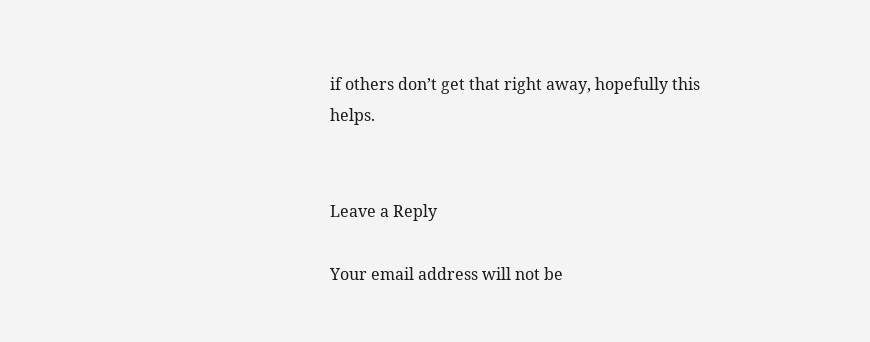if others don’t get that right away, hopefully this helps.


Leave a Reply

Your email address will not be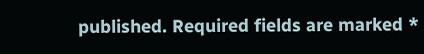published. Required fields are marked *